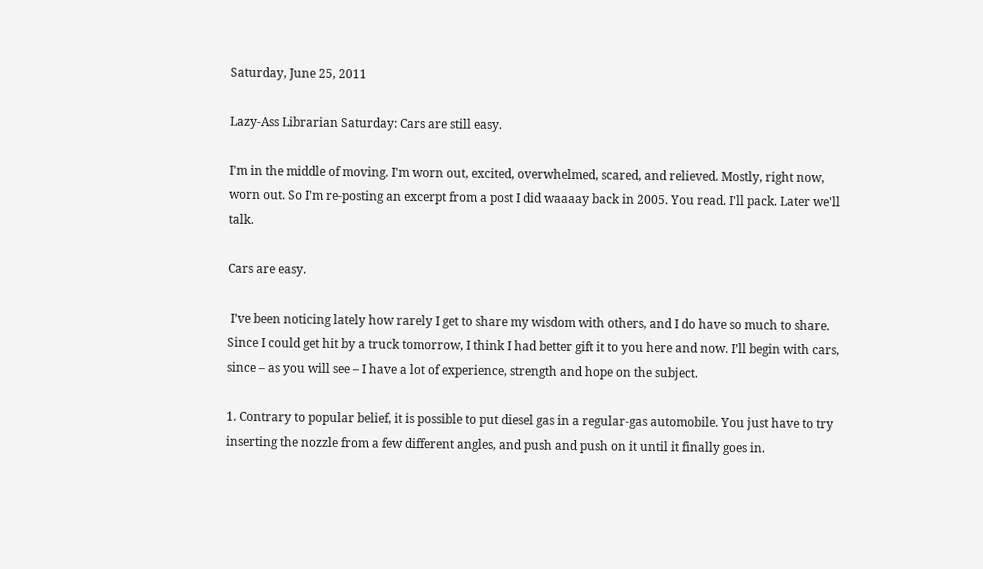Saturday, June 25, 2011

Lazy-Ass Librarian Saturday: Cars are still easy.

I'm in the middle of moving. I'm worn out, excited, overwhelmed, scared, and relieved. Mostly, right now, worn out. So I'm re-posting an excerpt from a post I did waaaay back in 2005. You read. I'll pack. Later we'll talk.

Cars are easy.

 I’ve been noticing lately how rarely I get to share my wisdom with others, and I do have so much to share. Since I could get hit by a truck tomorrow, I think I had better gift it to you here and now. I’ll begin with cars, since – as you will see – I have a lot of experience, strength and hope on the subject.

1. Contrary to popular belief, it is possible to put diesel gas in a regular-gas automobile. You just have to try inserting the nozzle from a few different angles, and push and push on it until it finally goes in.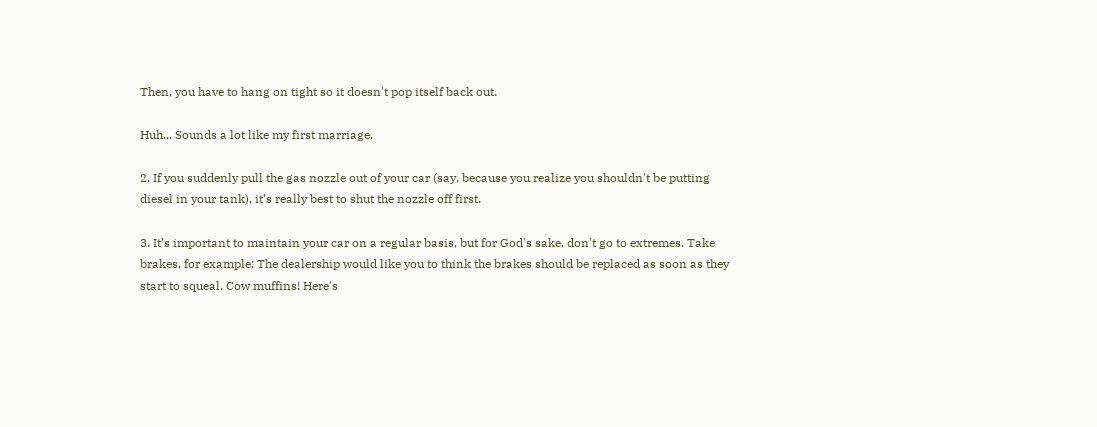Then, you have to hang on tight so it doesn't pop itself back out.

Huh... Sounds a lot like my first marriage.

2. If you suddenly pull the gas nozzle out of your car (say, because you realize you shouldn't be putting diesel in your tank), it’s really best to shut the nozzle off first.

3. It’s important to maintain your car on a regular basis, but for God's sake, don't go to extremes. Take brakes, for example: The dealership would like you to think the brakes should be replaced as soon as they start to squeal. Cow muffins! Here's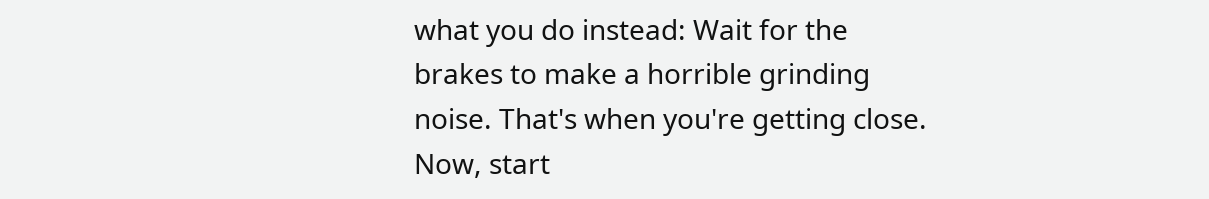what you do instead: Wait for the brakes to make a horrible grinding noise. That's when you're getting close. Now, start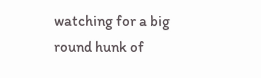watching for a big round hunk of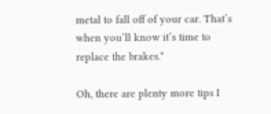metal to fall off of your car. That’s when you’ll know it’s time to replace the brakes.*

Oh, there are plenty more tips I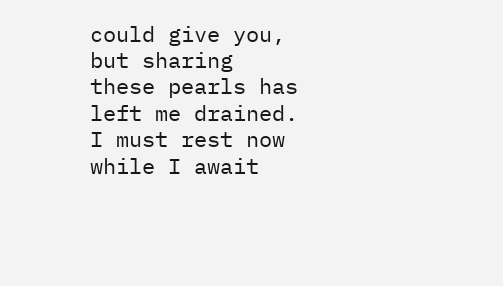could give you, but sharing these pearls has left me drained. I must rest now while I await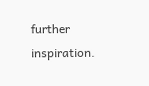further inspiration.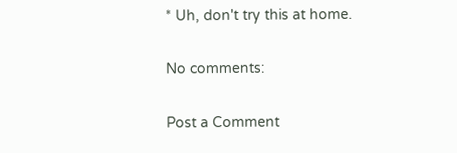* Uh, don't try this at home.

No comments:

Post a Comment